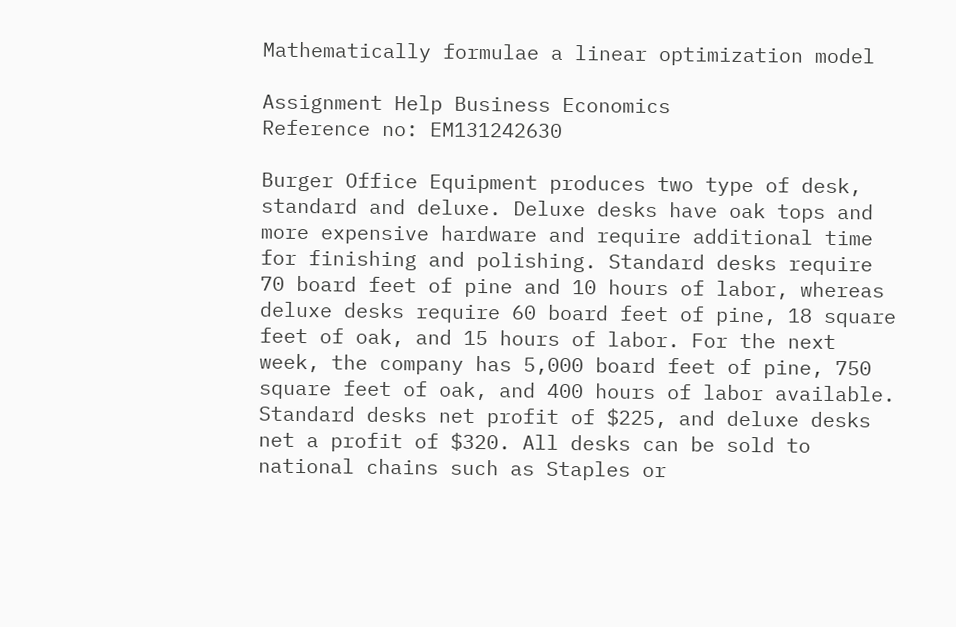Mathematically formulae a linear optimization model

Assignment Help Business Economics
Reference no: EM131242630

Burger Office Equipment produces two type of desk, standard and deluxe. Deluxe desks have oak tops and more expensive hardware and require additional time for finishing and polishing. Standard desks require 70 board feet of pine and 10 hours of labor, whereas deluxe desks require 60 board feet of pine, 18 square feet of oak, and 15 hours of labor. For the next week, the company has 5,000 board feet of pine, 750 square feet of oak, and 400 hours of labor available. Standard desks net profit of $225, and deluxe desks net a profit of $320. All desks can be sold to national chains such as Staples or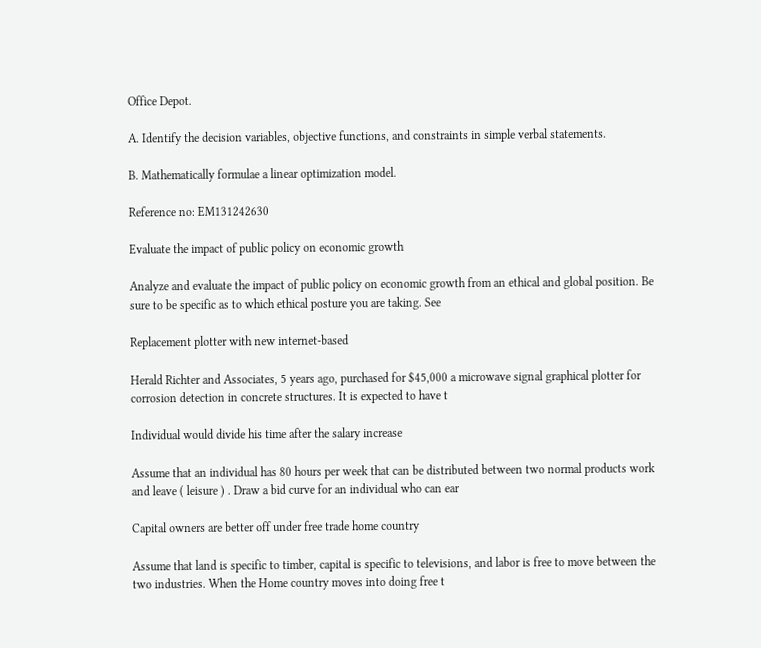Office Depot.

A. Identify the decision variables, objective functions, and constraints in simple verbal statements.

B. Mathematically formulae a linear optimization model.

Reference no: EM131242630

Evaluate the impact of public policy on economic growth

Analyze and evaluate the impact of public policy on economic growth from an ethical and global position. Be sure to be specific as to which ethical posture you are taking. See

Replacement plotter with new internet-based

Herald Richter and Associates, 5 years ago, purchased for $45,000 a microwave signal graphical plotter for corrosion detection in concrete structures. It is expected to have t

Individual would divide his time after the salary increase

Assume that an individual has 80 hours per week that can be distributed between two normal products work and leave ( leisure ) . Draw a bid curve for an individual who can ear

Capital owners are better off under free trade home country

Assume that land is specific to timber, capital is specific to televisions, and labor is free to move between the two industries. When the Home country moves into doing free t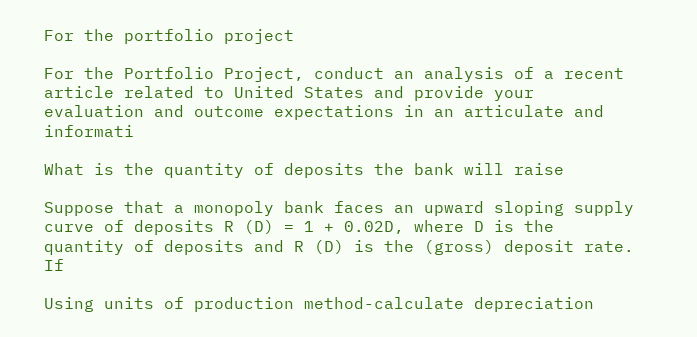For the portfolio project

For the Portfolio Project, conduct an analysis of a recent article related to United States and provide your evaluation and outcome expectations in an articulate and informati

What is the quantity of deposits the bank will raise

Suppose that a monopoly bank faces an upward sloping supply curve of deposits R (D) = 1 + 0.02D, where D is the quantity of deposits and R (D) is the (gross) deposit rate. If

Using units of production method-calculate depreciation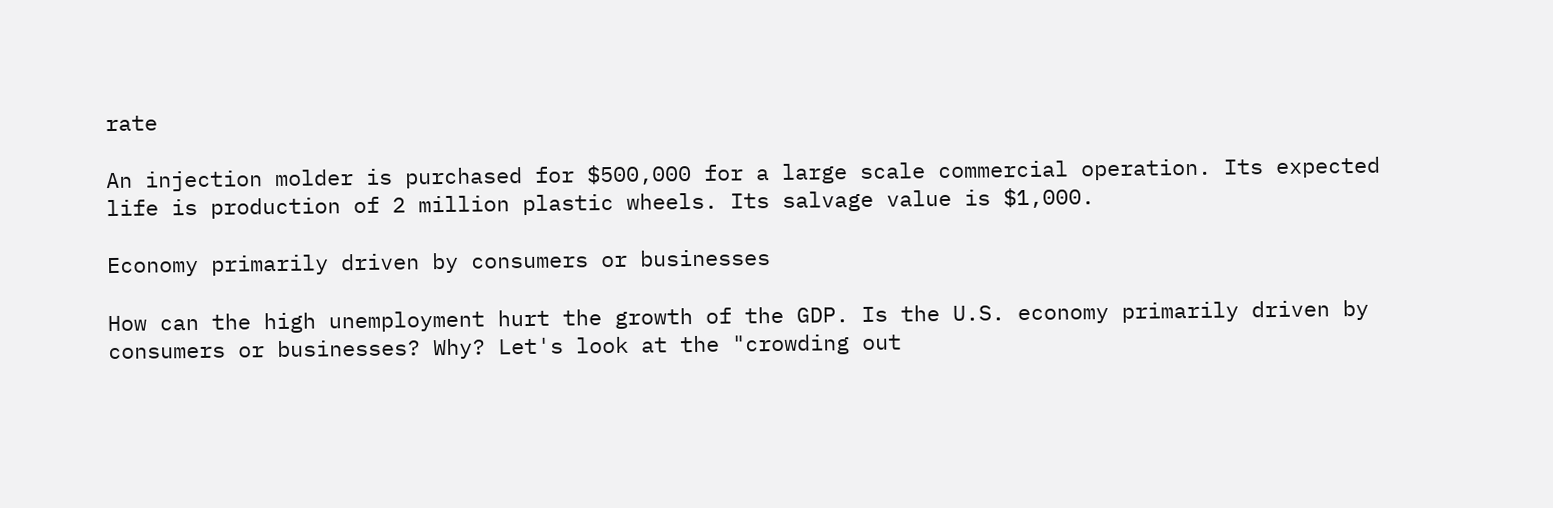rate

An injection molder is purchased for $500,000 for a large scale commercial operation. Its expected life is production of 2 million plastic wheels. Its salvage value is $1,000.

Economy primarily driven by consumers or businesses

How can the high unemployment hurt the growth of the GDP. Is the U.S. economy primarily driven by consumers or businesses? Why? Let's look at the "crowding out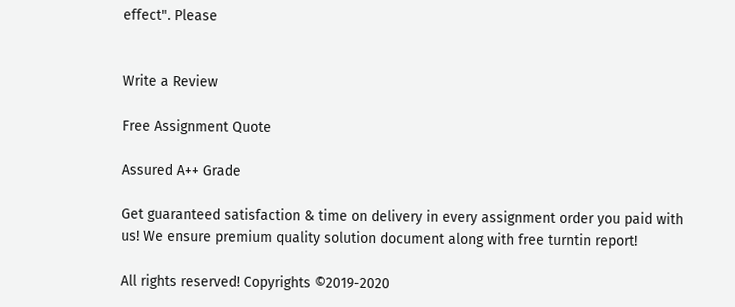effect". Please


Write a Review

Free Assignment Quote

Assured A++ Grade

Get guaranteed satisfaction & time on delivery in every assignment order you paid with us! We ensure premium quality solution document along with free turntin report!

All rights reserved! Copyrights ©2019-2020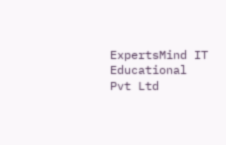ExpertsMind IT Educational Pvt Ltd